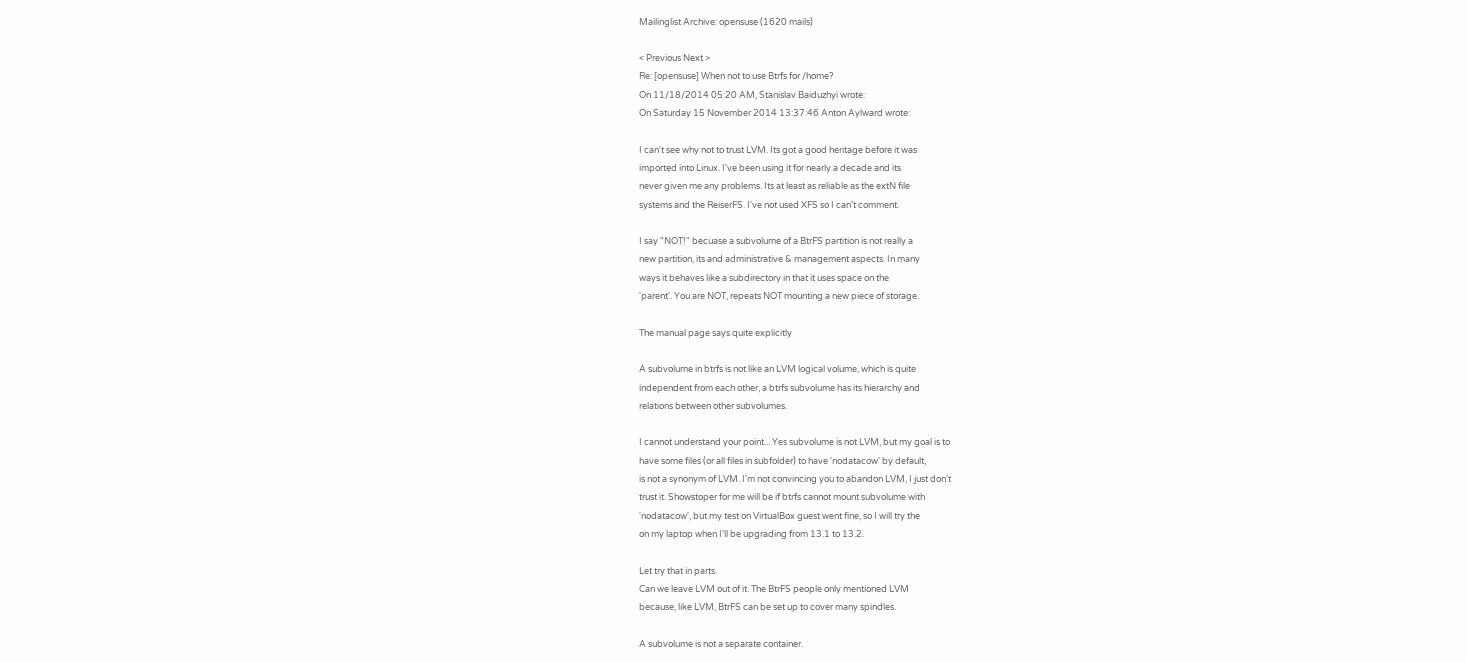Mailinglist Archive: opensuse (1620 mails)

< Previous Next >
Re: [opensuse] When not to use Btrfs for /home?
On 11/18/2014 05:20 AM, Stanislav Baiduzhyi wrote:
On Saturday 15 November 2014 13:37:46 Anton Aylward wrote:

I can't see why not to trust LVM. Its got a good heritage before it was
imported into Linux. I've been using it for nearly a decade and its
never given me any problems. Its at least as reliable as the extN file
systems and the ReiserFS. I've not used XFS so I can't comment.

I say "NOT!" becuase a subvolume of a BtrFS partition is not really a
new partition, its and administrative & management aspects. In many
ways it behaves like a subdirectory in that it uses space on the
'parent'. You are NOT, repeats NOT mounting a new piece of storage.

The manual page says quite explicitly

A subvolume in btrfs is not like an LVM logical volume, which is quite
independent from each other, a btrfs subvolume has its hierarchy and
relations between other subvolumes.

I cannot understand your point... Yes subvolume is not LVM, but my goal is to
have some files (or all files in subfolder) to have 'nodatacow' by default,
is not a synonym of LVM. I'm not convincing you to abandon LVM, I just don't
trust it. Showstoper for me will be if btrfs cannot mount subvolume with
'nodatacow', but my test on VirtualBox guest went fine, so I will try the
on my laptop when I'll be upgrading from 13.1 to 13.2.

Let try that in parts.
Can we leave LVM out of it. The BtrFS people only mentioned LVM
because, like LVM, BtrFS can be set up to cover many spindles.

A subvolume is not a separate container.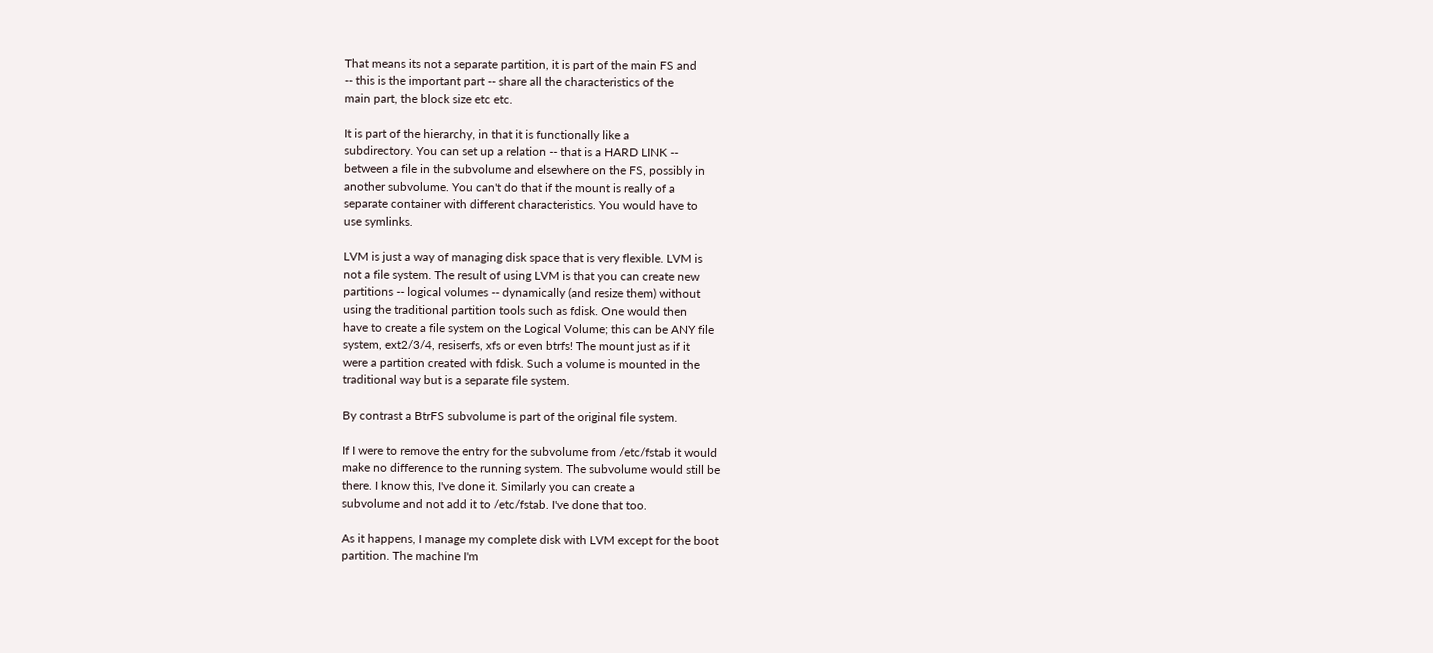That means its not a separate partition, it is part of the main FS and
-- this is the important part -- share all the characteristics of the
main part, the block size etc etc.

It is part of the hierarchy, in that it is functionally like a
subdirectory. You can set up a relation -- that is a HARD LINK --
between a file in the subvolume and elsewhere on the FS, possibly in
another subvolume. You can't do that if the mount is really of a
separate container with different characteristics. You would have to
use symlinks.

LVM is just a way of managing disk space that is very flexible. LVM is
not a file system. The result of using LVM is that you can create new
partitions -- logical volumes -- dynamically (and resize them) without
using the traditional partition tools such as fdisk. One would then
have to create a file system on the Logical Volume; this can be ANY file
system, ext2/3/4, resiserfs, xfs or even btrfs! The mount just as if it
were a partition created with fdisk. Such a volume is mounted in the
traditional way but is a separate file system.

By contrast a BtrFS subvolume is part of the original file system.

If I were to remove the entry for the subvolume from /etc/fstab it would
make no difference to the running system. The subvolume would still be
there. I know this, I've done it. Similarly you can create a
subvolume and not add it to /etc/fstab. I've done that too.

As it happens, I manage my complete disk with LVM except for the boot
partition. The machine I'm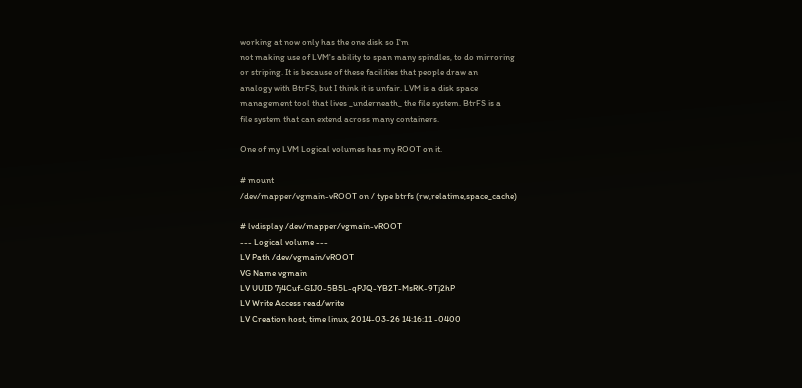working at now only has the one disk so I'm
not making use of LVM's ability to span many spindles, to do mirroring
or striping. It is because of these facilities that people draw an
analogy with BtrFS, but I think it is unfair. LVM is a disk space
management tool that lives _underneath_ the file system. BtrFS is a
file system that can extend across many containers.

One of my LVM Logical volumes has my ROOT on it.

# mount
/dev/mapper/vgmain-vROOT on / type btrfs (rw,relatime,space_cache)

# lvdisplay /dev/mapper/vgmain-vROOT
--- Logical volume ---
LV Path /dev/vgmain/vROOT
VG Name vgmain
LV UUID 7j4Cuf-GIJ0-5B5L-qPJQ-YB2T-MsRK-9Tj2hP
LV Write Access read/write
LV Creation host, time linux, 2014-03-26 14:16:11 -0400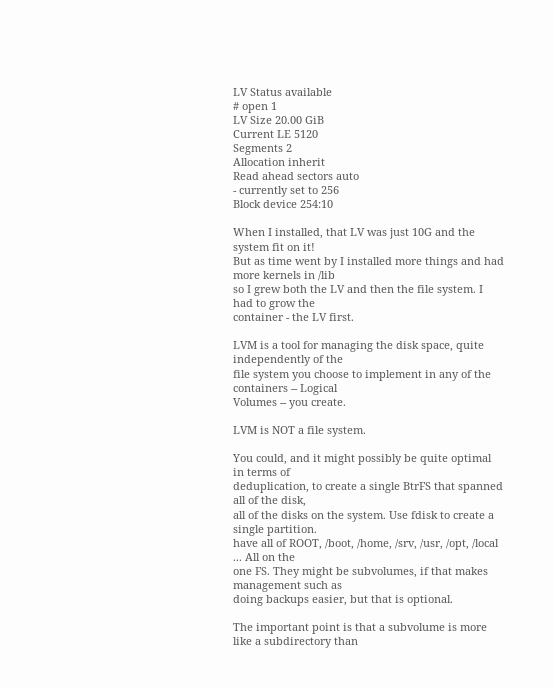LV Status available
# open 1
LV Size 20.00 GiB
Current LE 5120
Segments 2
Allocation inherit
Read ahead sectors auto
- currently set to 256
Block device 254:10

When I installed, that LV was just 10G and the system fit on it!
But as time went by I installed more things and had more kernels in /lib
so I grew both the LV and then the file system. I had to grow the
container - the LV first.

LVM is a tool for managing the disk space, quite independently of the
file system you choose to implement in any of the containers -- Logical
Volumes -- you create.

LVM is NOT a file system.

You could, and it might possibly be quite optimal in terms of
deduplication, to create a single BtrFS that spanned all of the disk,
all of the disks on the system. Use fdisk to create a single partition.
have all of ROOT, /boot, /home, /srv, /usr, /opt, /local ... All on the
one FS. They might be subvolumes, if that makes management such as
doing backups easier, but that is optional.

The important point is that a subvolume is more like a subdirectory than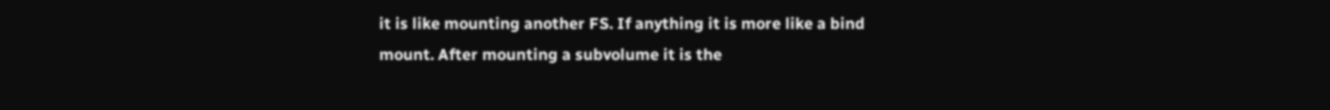it is like mounting another FS. If anything it is more like a bind
mount. After mounting a subvolume it is the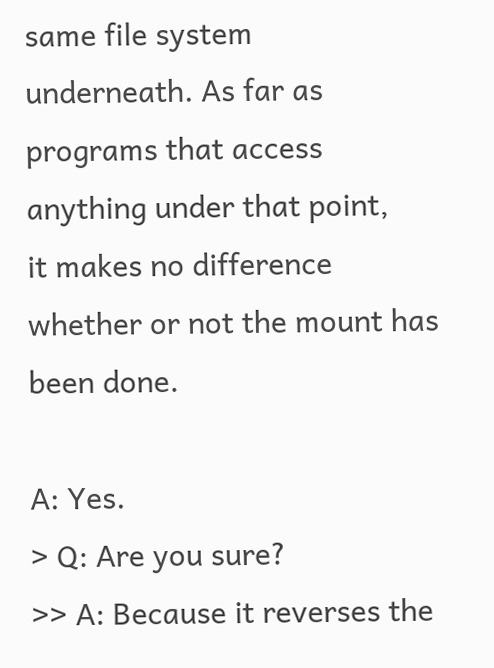same file system
underneath. As far as programs that access anything under that point,
it makes no difference whether or not the mount has been done.

A: Yes.
> Q: Are you sure?
>> A: Because it reverses the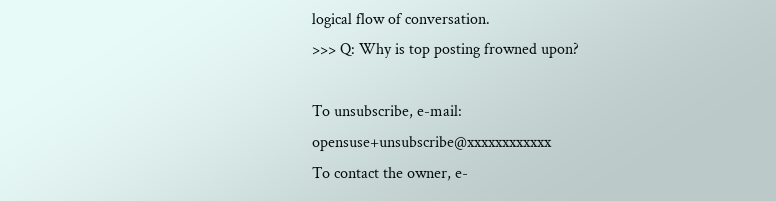logical flow of conversation.
>>> Q: Why is top posting frowned upon?

To unsubscribe, e-mail: opensuse+unsubscribe@xxxxxxxxxxxx
To contact the owner, e-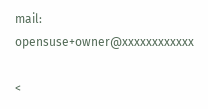mail: opensuse+owner@xxxxxxxxxxxx

<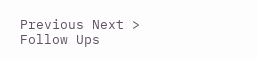Previous Next >
Follow Ups